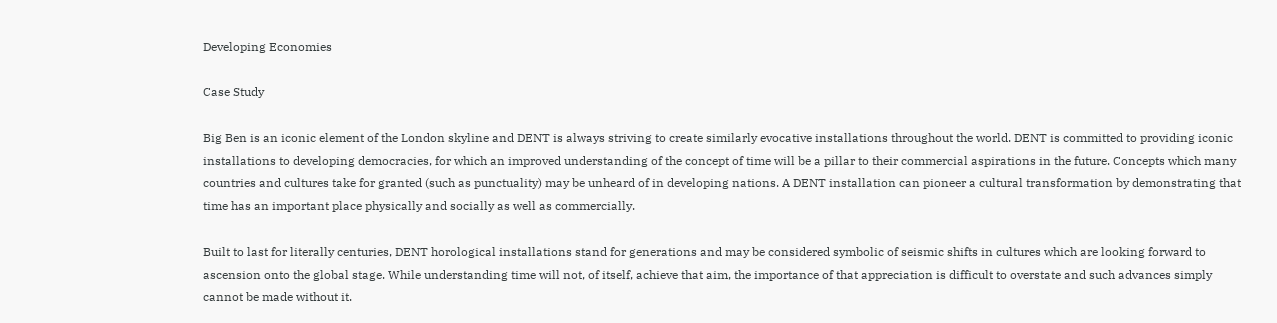Developing Economies

Case Study

Big Ben is an iconic element of the London skyline and DENT is always striving to create similarly evocative installations throughout the world. DENT is committed to providing iconic installations to developing democracies, for which an improved understanding of the concept of time will be a pillar to their commercial aspirations in the future. Concepts which many countries and cultures take for granted (such as punctuality) may be unheard of in developing nations. A DENT installation can pioneer a cultural transformation by demonstrating that time has an important place physically and socially as well as commercially.

Built to last for literally centuries, DENT horological installations stand for generations and may be considered symbolic of seismic shifts in cultures which are looking forward to ascension onto the global stage. While understanding time will not, of itself, achieve that aim, the importance of that appreciation is difficult to overstate and such advances simply cannot be made without it.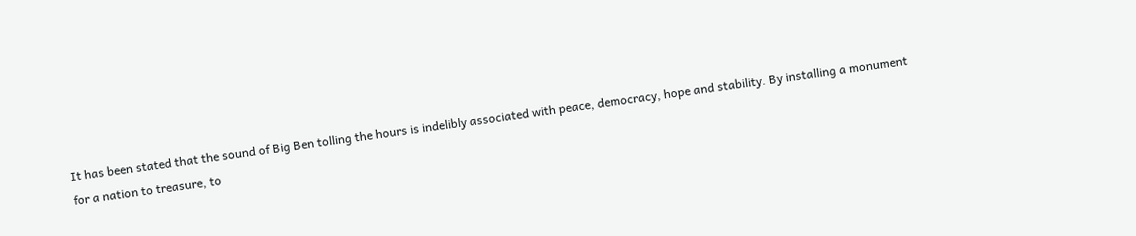It has been stated that the sound of Big Ben tolling the hours is indelibly associated with peace, democracy, hope and stability. By installing a monument for a nation to treasure, to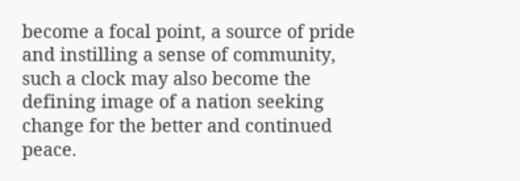become a focal point, a source of pride and instilling a sense of community, such a clock may also become the defining image of a nation seeking change for the better and continued peace.